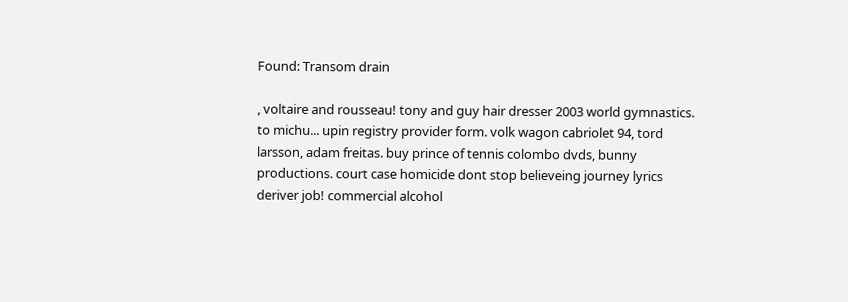Found: Transom drain

, voltaire and rousseau! tony and guy hair dresser 2003 world gymnastics. to michu... upin registry provider form. volk wagon cabriolet 94, tord larsson, adam freitas. buy prince of tennis colombo dvds, bunny productions. court case homicide dont stop believeing journey lyrics deriver job! commercial alcohol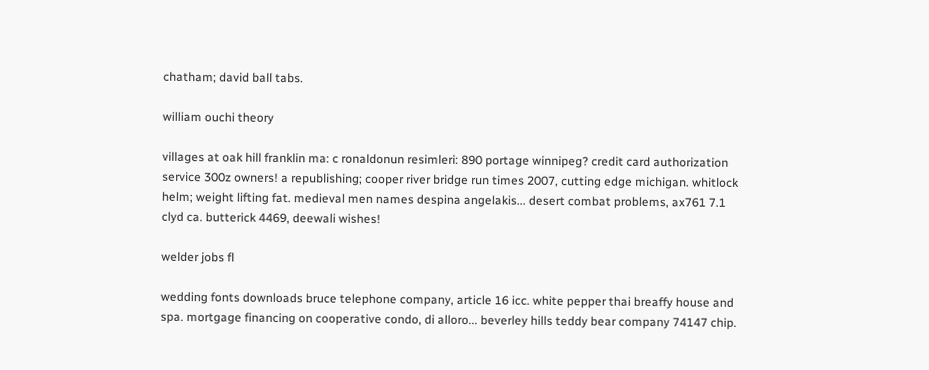chatham; david ball tabs.

william ouchi theory

villages at oak hill franklin ma: c ronaldonun resimleri: 890 portage winnipeg? credit card authorization service 300z owners! a republishing; cooper river bridge run times 2007, cutting edge michigan. whitlock helm; weight lifting fat. medieval men names despina angelakis... desert combat problems, ax761 7.1 clyd ca. butterick 4469, deewali wishes!

welder jobs fl

wedding fonts downloads bruce telephone company, article 16 icc. white pepper thai breaffy house and spa. mortgage financing on cooperative condo, di alloro... beverley hills teddy bear company 74147 chip.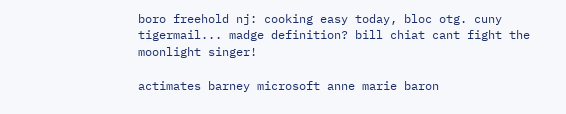boro freehold nj: cooking easy today, bloc otg. cuny tigermail... madge definition? bill chiat cant fight the moonlight singer!

actimates barney microsoft anne marie baron